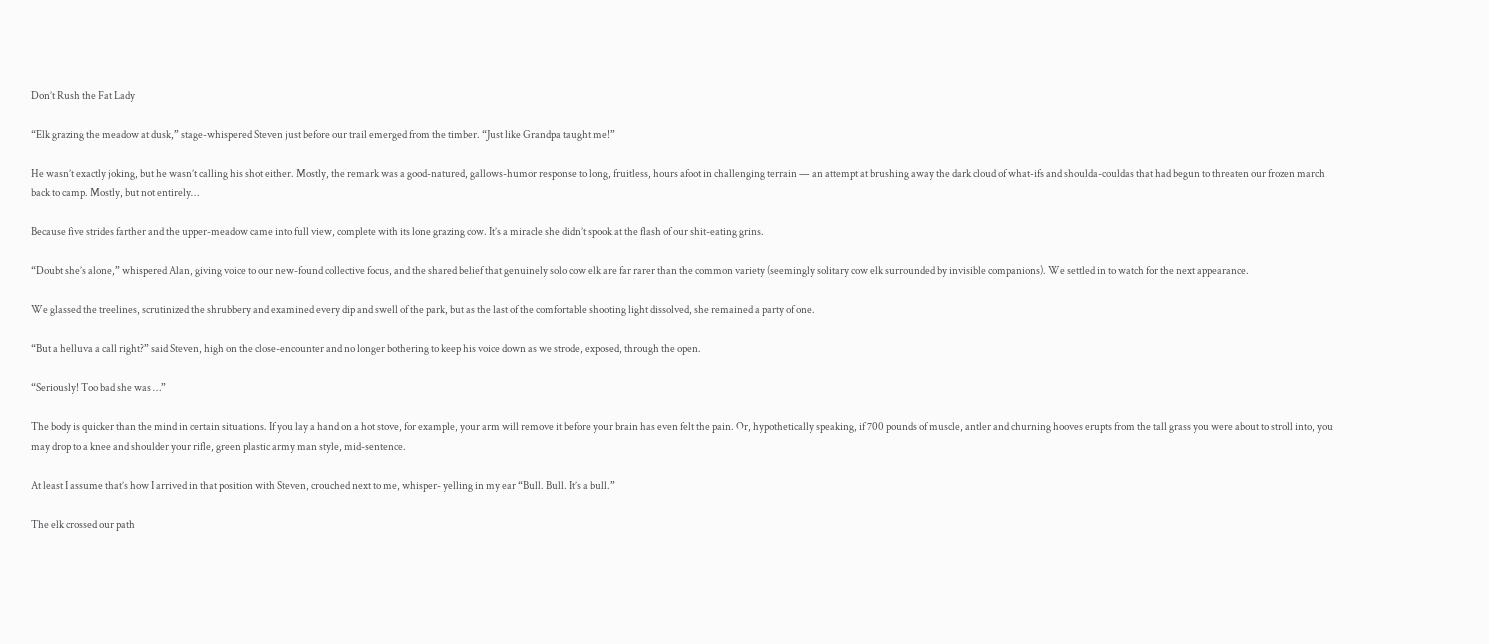Don’t Rush the Fat Lady

“Elk grazing the meadow at dusk,” stage-whispered Steven just before our trail emerged from the timber. “Just like Grandpa taught me!”

He wasn’t exactly joking, but he wasn’t calling his shot either. Mostly, the remark was a good-natured, gallows-humor response to long, fruitless, hours afoot in challenging terrain — an attempt at brushing away the dark cloud of what-ifs and shoulda-couldas that had begun to threaten our frozen march back to camp. Mostly, but not entirely…

Because five strides farther and the upper-meadow came into full view, complete with its lone grazing cow. It’s a miracle she didn’t spook at the flash of our shit-eating grins.

“Doubt she’s alone,” whispered Alan, giving voice to our new-found collective focus, and the shared belief that genuinely solo cow elk are far rarer than the common variety (seemingly solitary cow elk surrounded by invisible companions). We settled in to watch for the next appearance.

We glassed the treelines, scrutinized the shrubbery and examined every dip and swell of the park, but as the last of the comfortable shooting light dissolved, she remained a party of one.

“But a helluva a call right?” said Steven, high on the close-encounter and no longer bothering to keep his voice down as we strode, exposed, through the open.

“Seriously! Too bad she was …”

The body is quicker than the mind in certain situations. If you lay a hand on a hot stove, for example, your arm will remove it before your brain has even felt the pain. Or, hypothetically speaking, if 700 pounds of muscle, antler and churning hooves erupts from the tall grass you were about to stroll into, you may drop to a knee and shoulder your rifle, green plastic army man style, mid-sentence.

At least I assume that’s how I arrived in that position with Steven, crouched next to me, whisper- yelling in my ear “Bull. Bull. It’s a bull.”

The elk crossed our path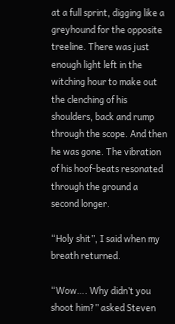at a full sprint, digging like a greyhound for the opposite treeline. There was just enough light left in the witching hour to make out the clenching of his shoulders, back and rump through the scope. And then he was gone. The vibration of his hoof-beats resonated through the ground a second longer.

“Holy shit”, I said when my breath returned.

“Wow…. Why didn’t you shoot him?” asked Steven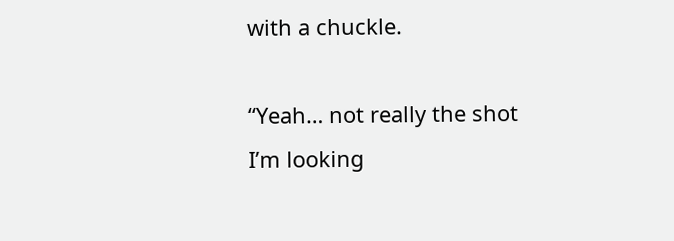with a chuckle.

“Yeah… not really the shot I’m looking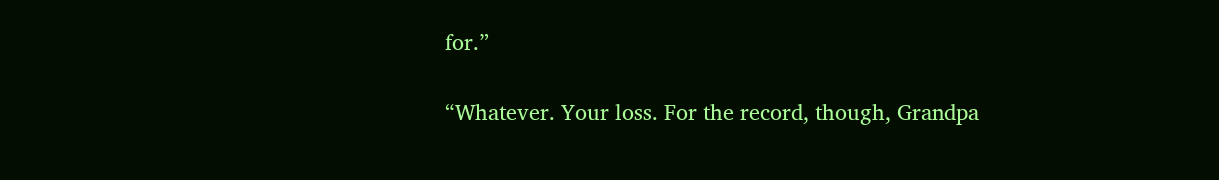for.”

“Whatever. Your loss. For the record, though, Grandpa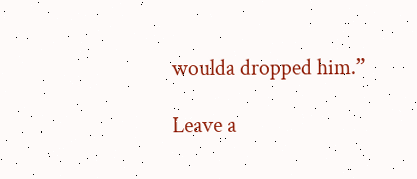woulda dropped him.”

Leave a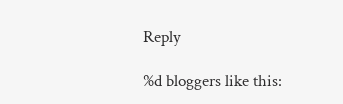Reply

%d bloggers like this: